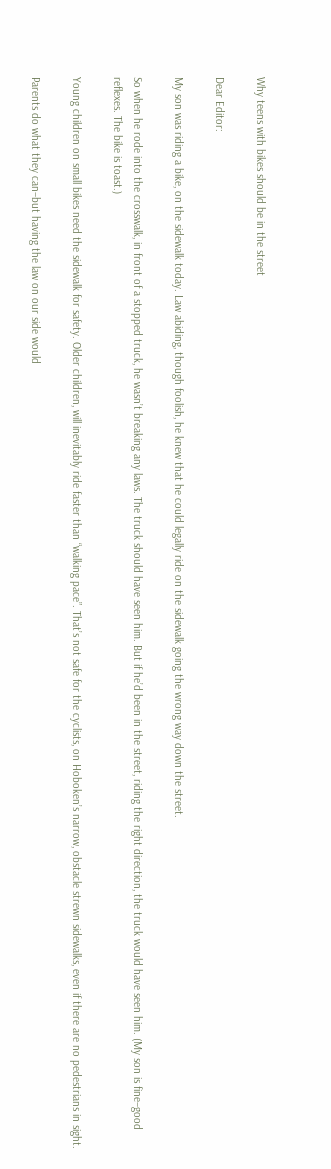Why teens with bikes should be in the street

Dear Editor:

My son was riding a bike, on the sidewalk today. Law abiding, though foolish, he knew that he could legally ride on the sidewalk going the wrong way down the street.

So when he rode into the crosswalk, in front of a stopped truck, he wasn’t breaking any laws. The truck should have seen him. But if he’d been in the street, riding the right direction, the truck would have seen him. (My son is fine–good reflexes. The bike is toast.)

Young children on small bikes need the sidewalk for safety. Older children, will inevitably ride faster than “walking pace”. That’s not safe for the cyclists, on Hoboken’s narrow, obstacle strewn sidewalks, even if there are no pedestrians in sight.

Parents do what they can–but having the law on our side would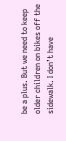be a plus. But we need to keep older children on bikes off the sidewalk. I don’t have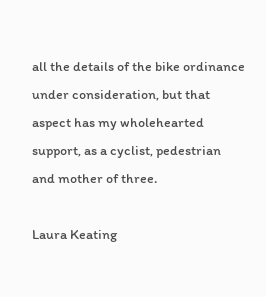all the details of the bike ordinance under consideration, but that aspect has my wholehearted support, as a cyclist, pedestrian and mother of three.

Laura Keating